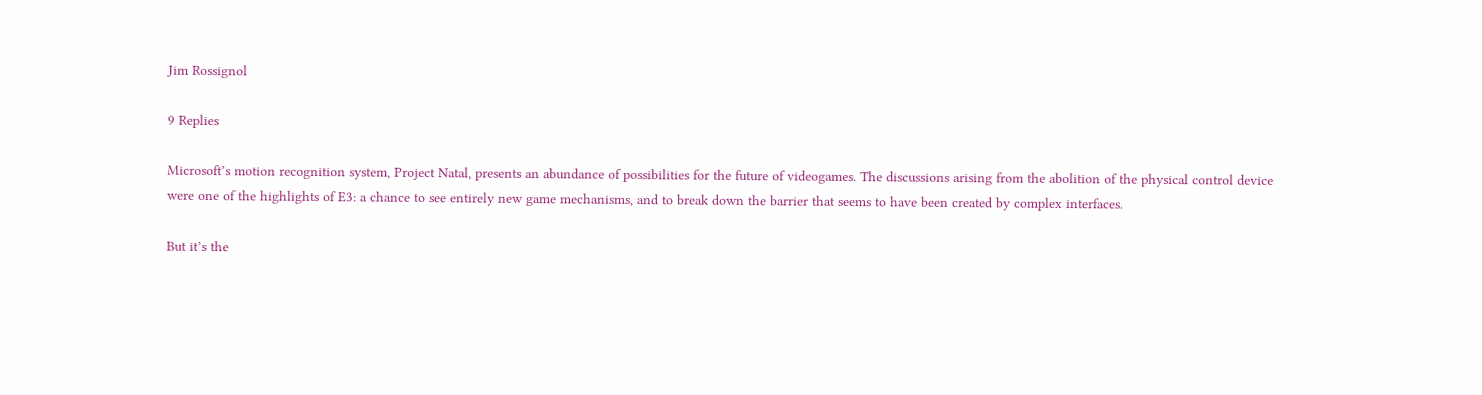Jim Rossignol

9 Replies

Microsoft’s motion recognition system, Project Natal, presents an abundance of possibilities for the future of videogames. The discussions arising from the abolition of the physical control device were one of the highlights of E3: a chance to see entirely new game mechanisms, and to break down the barrier that seems to have been created by complex interfaces.

But it’s the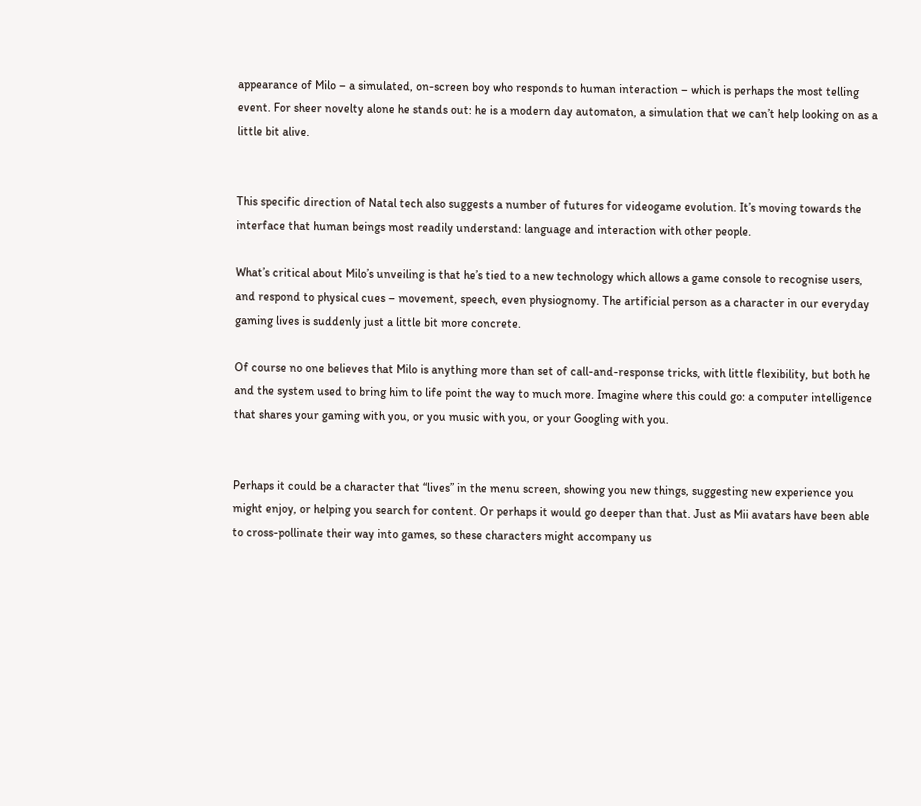appearance of Milo – a simulated, on-screen boy who responds to human interaction – which is perhaps the most telling event. For sheer novelty alone he stands out: he is a modern day automaton, a simulation that we can’t help looking on as a little bit alive.


This specific direction of Natal tech also suggests a number of futures for videogame evolution. It’s moving towards the interface that human beings most readily understand: language and interaction with other people.

What’s critical about Milo’s unveiling is that he’s tied to a new technology which allows a game console to recognise users, and respond to physical cues – movement, speech, even physiognomy. The artificial person as a character in our everyday gaming lives is suddenly just a little bit more concrete.

Of course no one believes that Milo is anything more than set of call-and-response tricks, with little flexibility, but both he and the system used to bring him to life point the way to much more. Imagine where this could go: a computer intelligence that shares your gaming with you, or you music with you, or your Googling with you.


Perhaps it could be a character that “lives” in the menu screen, showing you new things, suggesting new experience you might enjoy, or helping you search for content. Or perhaps it would go deeper than that. Just as Mii avatars have been able to cross-pollinate their way into games, so these characters might accompany us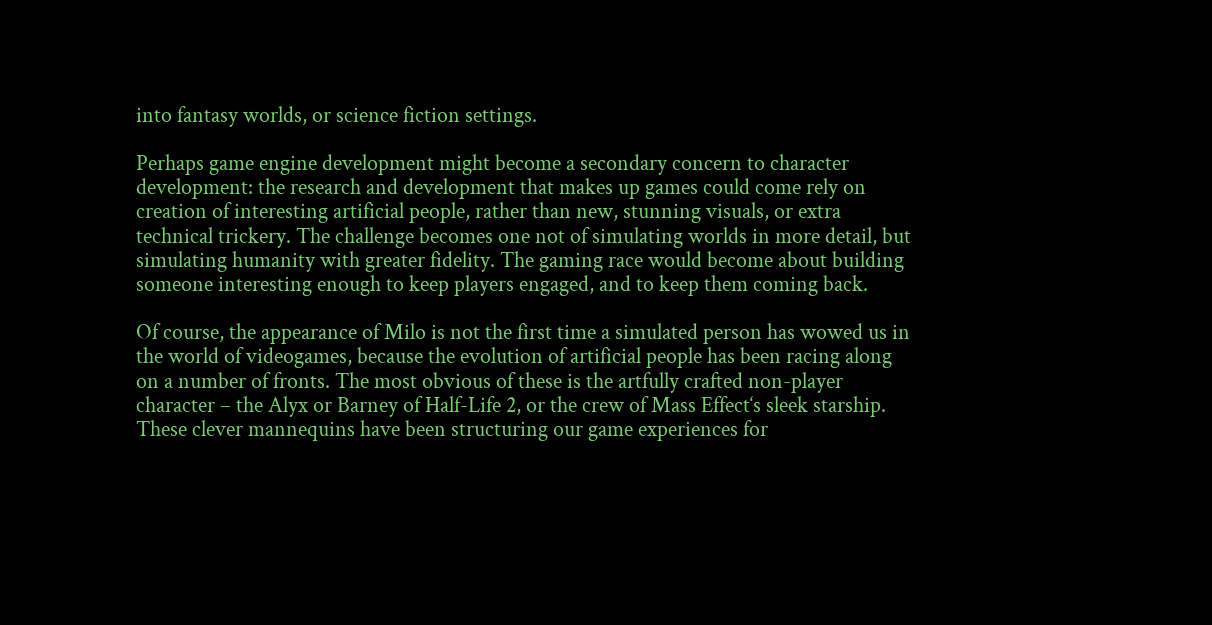into fantasy worlds, or science fiction settings.

Perhaps game engine development might become a secondary concern to character development: the research and development that makes up games could come rely on creation of interesting artificial people, rather than new, stunning visuals, or extra technical trickery. The challenge becomes one not of simulating worlds in more detail, but simulating humanity with greater fidelity. The gaming race would become about building someone interesting enough to keep players engaged, and to keep them coming back.

Of course, the appearance of Milo is not the first time a simulated person has wowed us in the world of videogames, because the evolution of artificial people has been racing along on a number of fronts. The most obvious of these is the artfully crafted non-player character – the Alyx or Barney of Half-Life 2, or the crew of Mass Effect‘s sleek starship. These clever mannequins have been structuring our game experiences for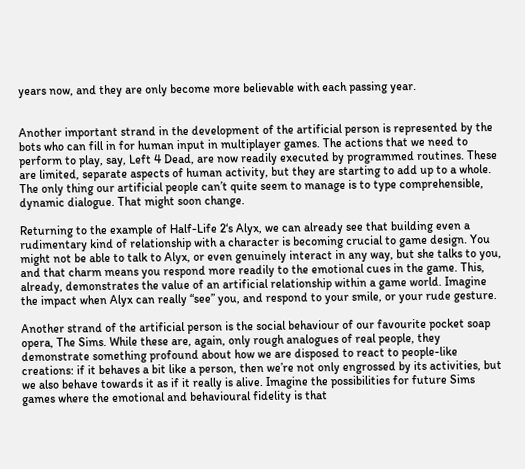years now, and they are only become more believable with each passing year.


Another important strand in the development of the artificial person is represented by the bots who can fill in for human input in multiplayer games. The actions that we need to perform to play, say, Left 4 Dead, are now readily executed by programmed routines. These are limited, separate aspects of human activity, but they are starting to add up to a whole. The only thing our artificial people can’t quite seem to manage is to type comprehensible, dynamic dialogue. That might soon change.

Returning to the example of Half-Life 2‘s Alyx, we can already see that building even a rudimentary kind of relationship with a character is becoming crucial to game design. You might not be able to talk to Alyx, or even genuinely interact in any way, but she talks to you, and that charm means you respond more readily to the emotional cues in the game. This, already, demonstrates the value of an artificial relationship within a game world. Imagine the impact when Alyx can really “see” you, and respond to your smile, or your rude gesture.

Another strand of the artificial person is the social behaviour of our favourite pocket soap opera, The Sims. While these are, again, only rough analogues of real people, they demonstrate something profound about how we are disposed to react to people-like creations: if it behaves a bit like a person, then we’re not only engrossed by its activities, but we also behave towards it as if it really is alive. Imagine the possibilities for future Sims games where the emotional and behavioural fidelity is that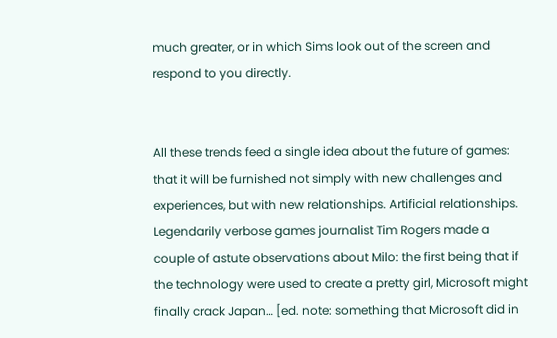much greater, or in which Sims look out of the screen and respond to you directly.


All these trends feed a single idea about the future of games: that it will be furnished not simply with new challenges and experiences, but with new relationships. Artificial relationships. Legendarily verbose games journalist Tim Rogers made a couple of astute observations about Milo: the first being that if the technology were used to create a pretty girl, Microsoft might finally crack Japan… [ed. note: something that Microsoft did in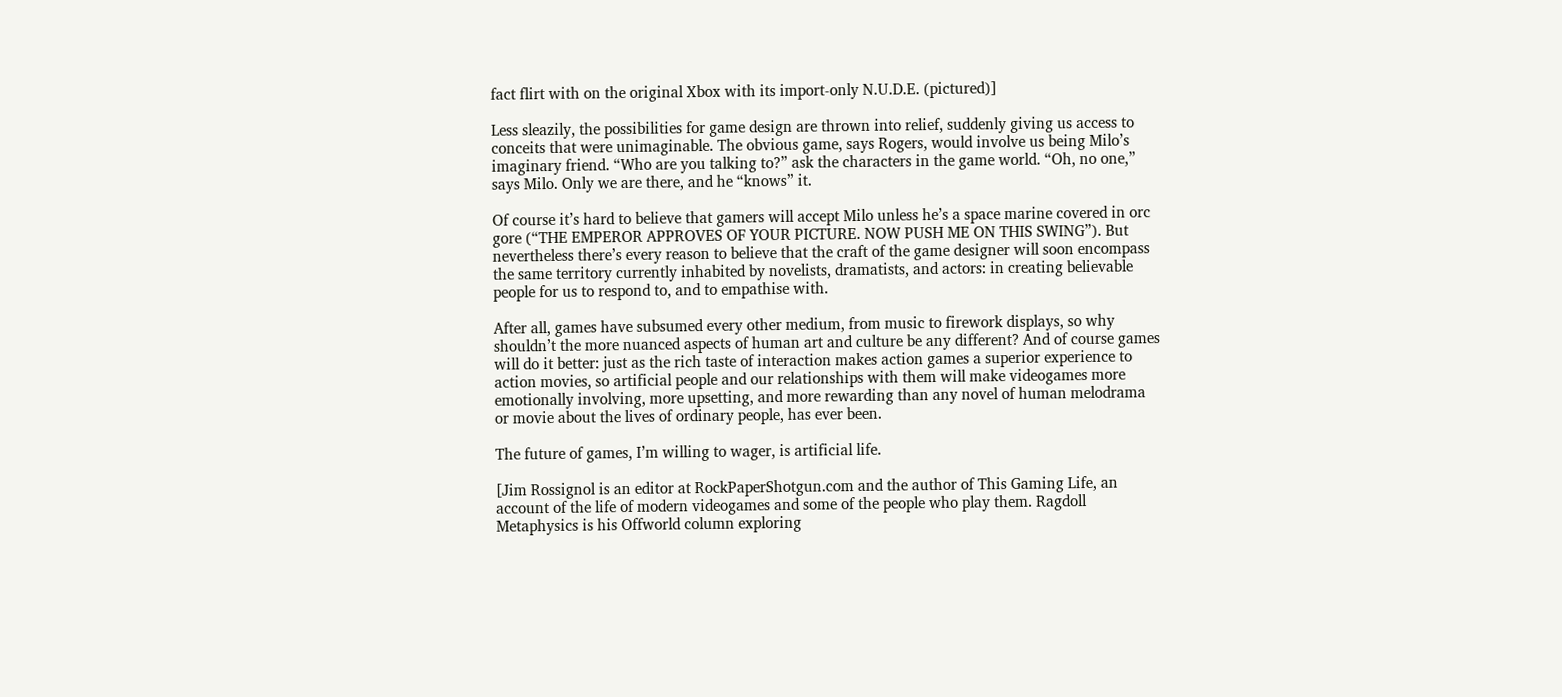fact flirt with on the original Xbox with its import-only N.U.D.E. (pictured)]

Less sleazily, the possibilities for game design are thrown into relief, suddenly giving us access to conceits that were unimaginable. The obvious game, says Rogers, would involve us being Milo’s imaginary friend. “Who are you talking to?” ask the characters in the game world. “Oh, no one,” says Milo. Only we are there, and he “knows” it.

Of course it’s hard to believe that gamers will accept Milo unless he’s a space marine covered in orc gore (“THE EMPEROR APPROVES OF YOUR PICTURE. NOW PUSH ME ON THIS SWING”). But nevertheless there’s every reason to believe that the craft of the game designer will soon encompass the same territory currently inhabited by novelists, dramatists, and actors: in creating believable people for us to respond to, and to empathise with.

After all, games have subsumed every other medium, from music to firework displays, so why shouldn’t the more nuanced aspects of human art and culture be any different? And of course games will do it better: just as the rich taste of interaction makes action games a superior experience to action movies, so artificial people and our relationships with them will make videogames more emotionally involving, more upsetting, and more rewarding than any novel of human melodrama or movie about the lives of ordinary people, has ever been.

The future of games, I’m willing to wager, is artificial life.

[Jim Rossignol is an editor at RockPaperShotgun.com and the author of This Gaming Life, an account of the life of modern videogames and some of the people who play them. Ragdoll Metaphysics is his Offworld column exploring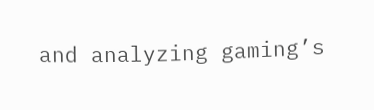and analyzing gaming’s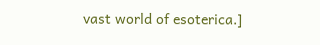vast world of esoterica.]